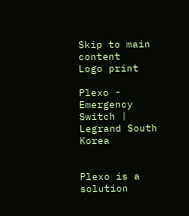Skip to main content
Logo print

Plexo - Emergency Switch | Legrand South Korea


Plexo is a solution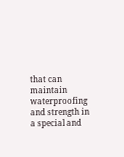that can maintain waterproofing and strength in a special and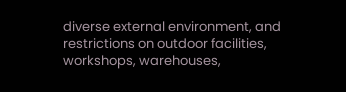diverse external environment, and restrictions on outdoor facilities, workshops, warehouses,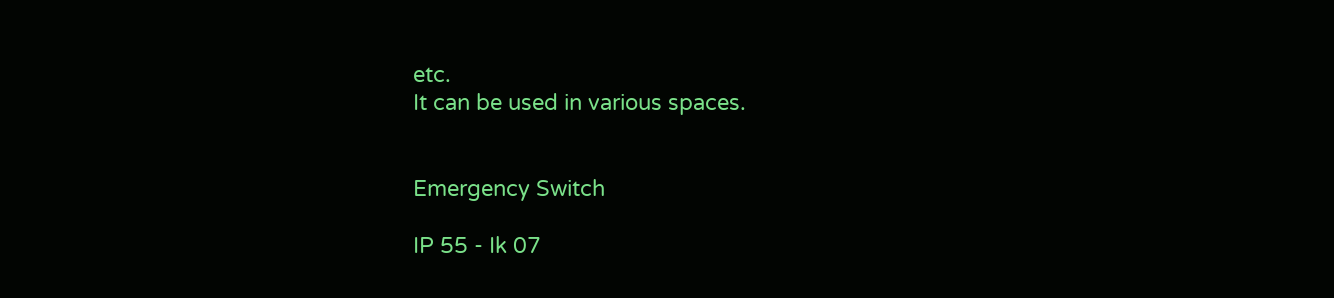etc.
It can be used in various spaces.


Emergency Switch

IP 55 - Ik 07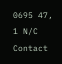0695 47, 1 N/C Contact